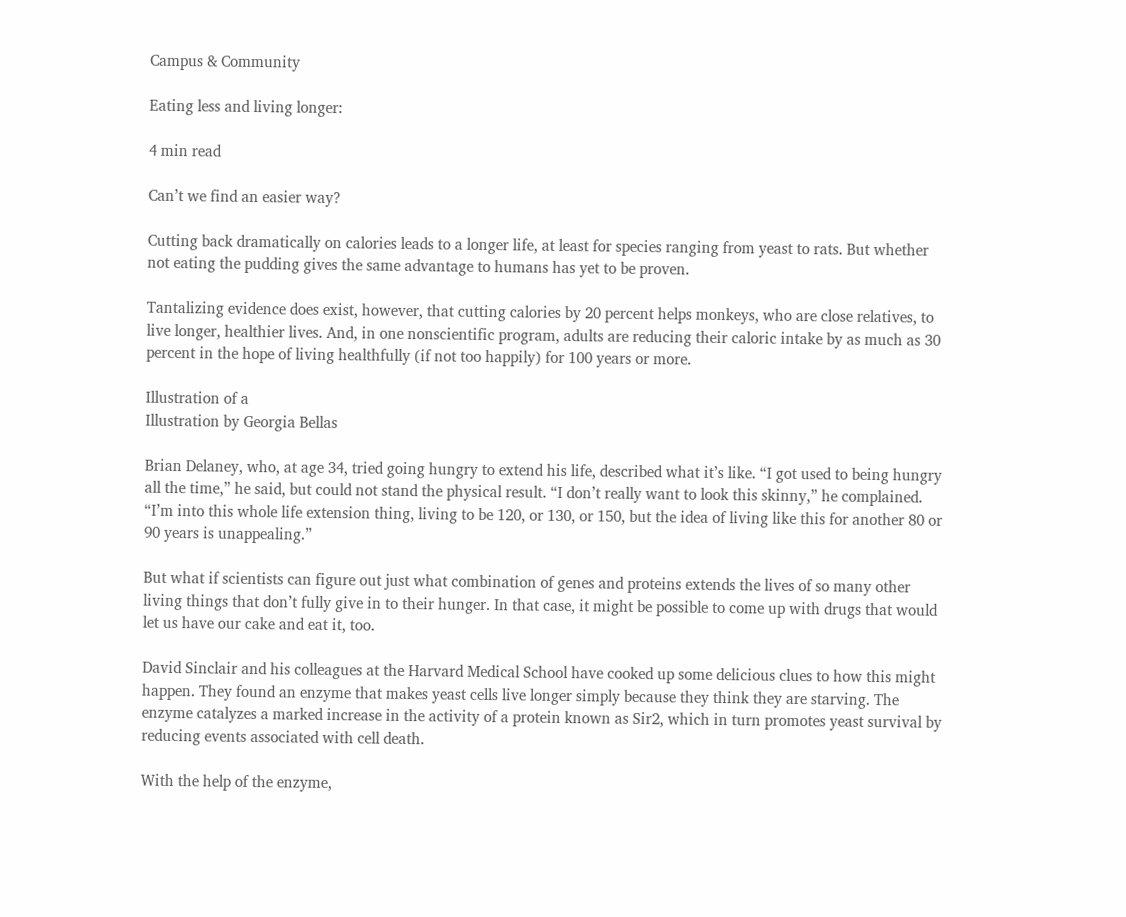Campus & Community

Eating less and living longer:

4 min read

Can’t we find an easier way?

Cutting back dramatically on calories leads to a longer life, at least for species ranging from yeast to rats. But whether not eating the pudding gives the same advantage to humans has yet to be proven.

Tantalizing evidence does exist, however, that cutting calories by 20 percent helps monkeys, who are close relatives, to live longer, healthier lives. And, in one nonscientific program, adults are reducing their caloric intake by as much as 30 percent in the hope of living healthfully (if not too happily) for 100 years or more.

Illustration of a
Illustration by Georgia Bellas

Brian Delaney, who, at age 34, tried going hungry to extend his life, described what it’s like. “I got used to being hungry all the time,” he said, but could not stand the physical result. “I don’t really want to look this skinny,” he complained. “I’m into this whole life extension thing, living to be 120, or 130, or 150, but the idea of living like this for another 80 or 90 years is unappealing.”

But what if scientists can figure out just what combination of genes and proteins extends the lives of so many other living things that don’t fully give in to their hunger. In that case, it might be possible to come up with drugs that would let us have our cake and eat it, too.

David Sinclair and his colleagues at the Harvard Medical School have cooked up some delicious clues to how this might happen. They found an enzyme that makes yeast cells live longer simply because they think they are starving. The enzyme catalyzes a marked increase in the activity of a protein known as Sir2, which in turn promotes yeast survival by reducing events associated with cell death.

With the help of the enzyme,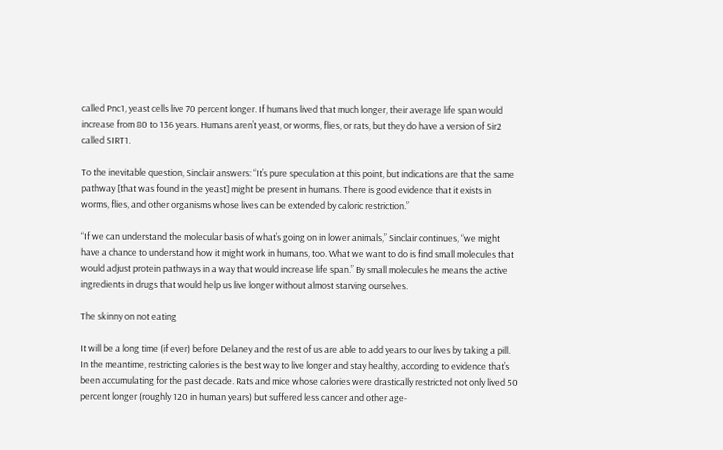called Pnc1, yeast cells live 70 percent longer. If humans lived that much longer, their average life span would increase from 80 to 136 years. Humans aren’t yeast, or worms, flies, or rats, but they do have a version of Sir2 called SIRT1.

To the inevitable question, Sinclair answers: “It’s pure speculation at this point, but indications are that the same pathway [that was found in the yeast] might be present in humans. There is good evidence that it exists in worms, flies, and other organisms whose lives can be extended by caloric restriction.”

“If we can understand the molecular basis of what’s going on in lower animals,” Sinclair continues, “we might have a chance to understand how it might work in humans, too. What we want to do is find small molecules that would adjust protein pathways in a way that would increase life span.” By small molecules he means the active ingredients in drugs that would help us live longer without almost starving ourselves.

The skinny on not eating

It will be a long time (if ever) before Delaney and the rest of us are able to add years to our lives by taking a pill. In the meantime, restricting calories is the best way to live longer and stay healthy, according to evidence that’s been accumulating for the past decade. Rats and mice whose calories were drastically restricted not only lived 50 percent longer (roughly 120 in human years) but suffered less cancer and other age-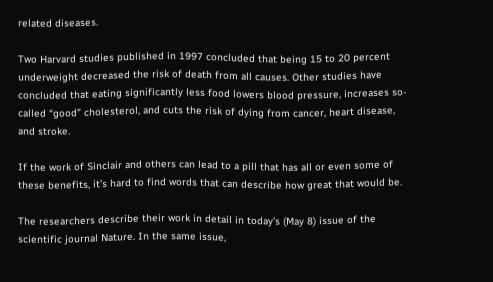related diseases.

Two Harvard studies published in 1997 concluded that being 15 to 20 percent underweight decreased the risk of death from all causes. Other studies have concluded that eating significantly less food lowers blood pressure, increases so-called “good” cholesterol, and cuts the risk of dying from cancer, heart disease, and stroke.

If the work of Sinclair and others can lead to a pill that has all or even some of these benefits, it’s hard to find words that can describe how great that would be.

The researchers describe their work in detail in today’s (May 8) issue of the scientific journal Nature. In the same issue,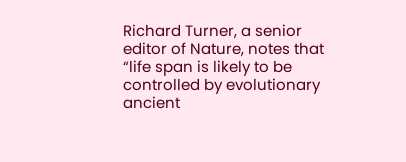Richard Turner, a senior editor of Nature, notes that “life span is likely to be controlled by evolutionary ancient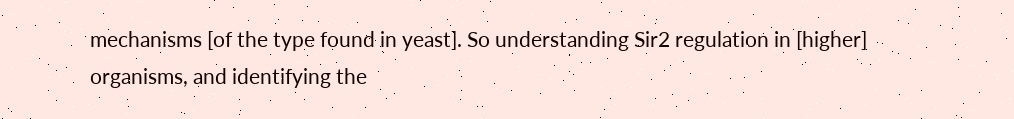mechanisms [of the type found in yeast]. So understanding Sir2 regulation in [higher] organisms, and identifying the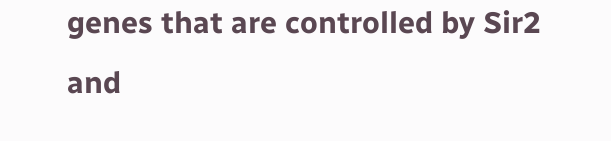genes that are controlled by Sir2 and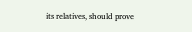its relatives, should prove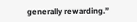generally rewarding.”